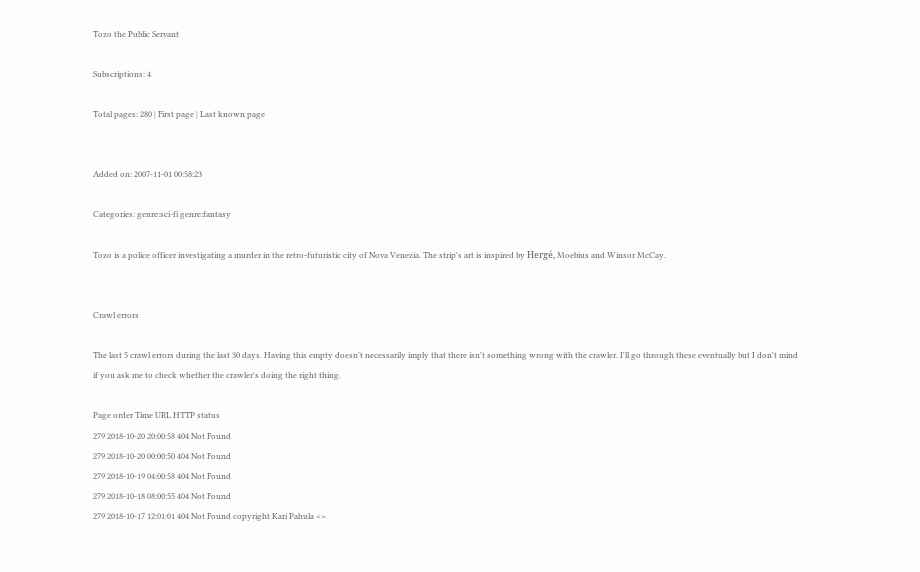Tozo the Public Servant

Subscriptions: 4

Total pages: 280 | First page | Last known page


Added on: 2007-11-01 00:58:23

Categories: genre:sci-fi genre:fantasy

Tozo is a police officer investigating a murder in the retro-futuristic city of Nova Venezia. The strip's art is inspired by Hergé, Moebius and Winsor McCay.


Crawl errors

The last 5 crawl errors during the last 30 days. Having this empty doesn't necessarily imply that there isn't something wrong with the crawler. I'll go through these eventually but I don't mind if you ask me to check whether the crawler's doing the right thing.

Page order Time URL HTTP status
279 2018-10-20 20:00:58 404 Not Found
279 2018-10-20 00:00:50 404 Not Found
279 2018-10-19 04:00:58 404 Not Found
279 2018-10-18 08:00:55 404 Not Found
279 2018-10-17 12:01:01 404 Not Found copyright Kari Pahula <>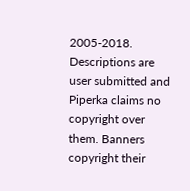2005-2018. Descriptions are user submitted and Piperka claims no copyright over them. Banners copyright their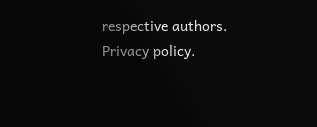respective authors. Privacy policy.